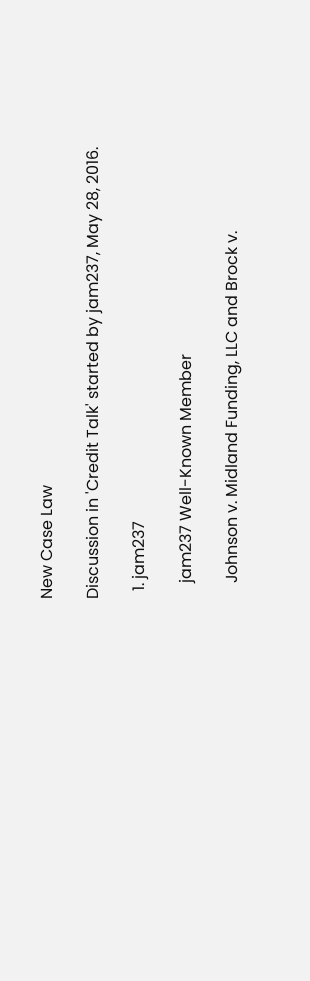New Case Law

Discussion in 'Credit Talk' started by jam237, May 28, 2016.

  1. jam237

    jam237 Well-Known Member

    Johnson v. Midland Funding, LLC and Brock v.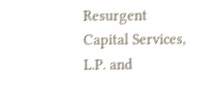Resurgent Capital Services, L.P. and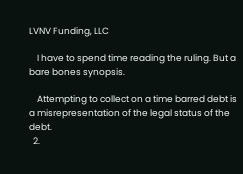LVNV Funding, LLC

    I have to spend time reading the ruling. But a bare bones synopsis.

    Attempting to collect on a time barred debt is a misrepresentation of the legal status of the debt.
  2.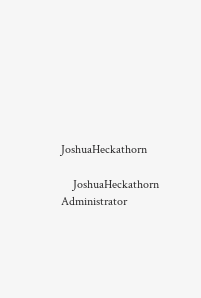JoshuaHeckathorn

    JoshuaHeckathorn Administrator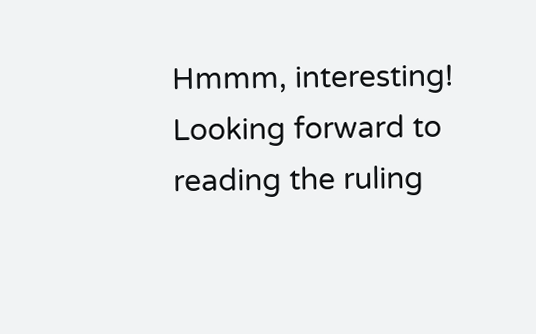Hmmm, interesting! Looking forward to reading the ruling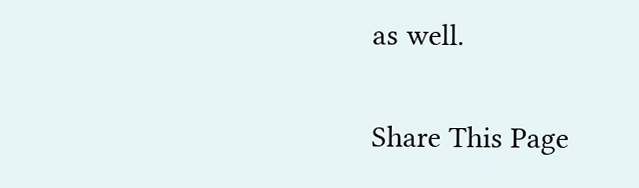as well.

Share This Page